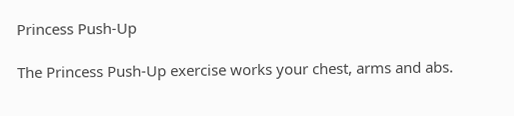Princess Push-Up

The Princess Push-Up exercise works your chest, arms and abs.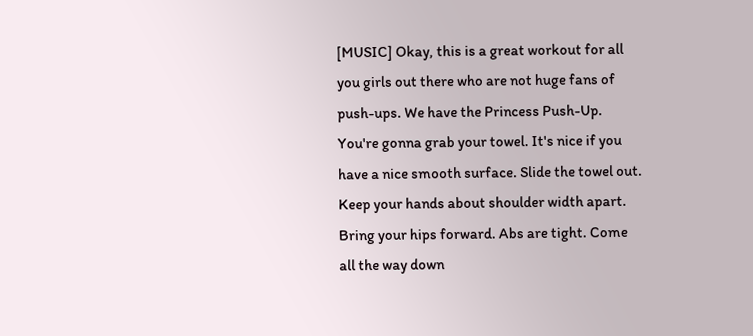[MUSIC] Okay, this is a great workout for all you girls out there who are not huge fans of push-ups. We have the Princess Push-Up. You're gonna grab your towel. It's nice if you have a nice smooth surface. Slide the towel out. Keep your hands about shoulder width apart. Bring your hips forward. Abs are tight. Come all the way down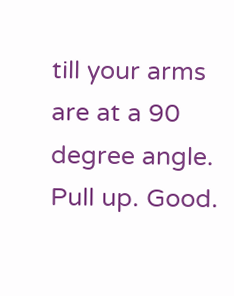till your arms are at a 90 degree angle. Pull up. Good.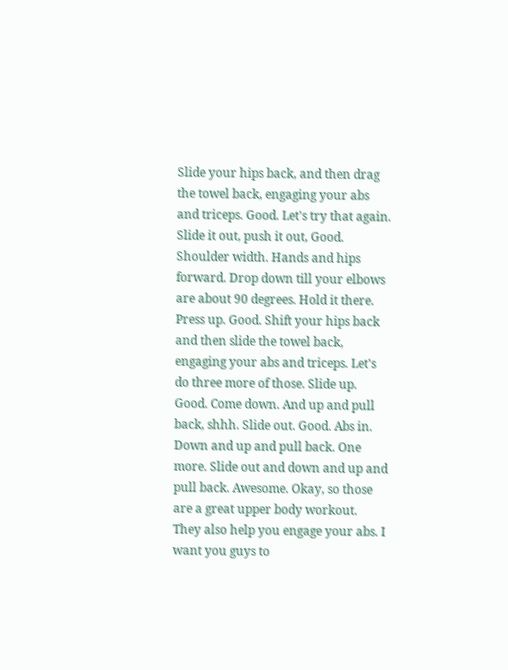Slide your hips back, and then drag the towel back, engaging your abs and triceps. Good. Let's try that again. Slide it out, push it out, Good. Shoulder width. Hands and hips forward. Drop down till your elbows are about 90 degrees. Hold it there. Press up. Good. Shift your hips back and then slide the towel back, engaging your abs and triceps. Let's do three more of those. Slide up. Good. Come down. And up and pull back, shhh. Slide out. Good. Abs in. Down and up and pull back. One more. Slide out and down and up and pull back. Awesome. Okay, so those are a great upper body workout. They also help you engage your abs. I want you guys to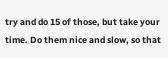try and do 15 of those, but take your time. Do them nice and slow, so that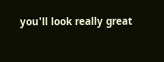you'll look really great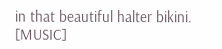in that beautiful halter bikini. [MUSIC]